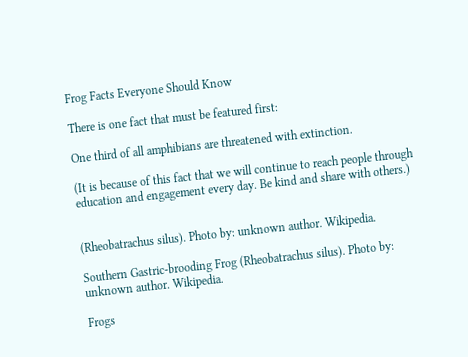Frog Facts Everyone Should Know

There is one fact that must be featured first:

One third of all amphibians are threatened with extinction.

(It is because of this fact that we will continue to reach people through education and engagement every day. Be kind and share with others.)


(Rheobatrachus silus). Photo by: unknown author. Wikipedia.

Southern Gastric-brooding Frog (Rheobatrachus silus). Photo by: unknown author. Wikipedia.

Frogs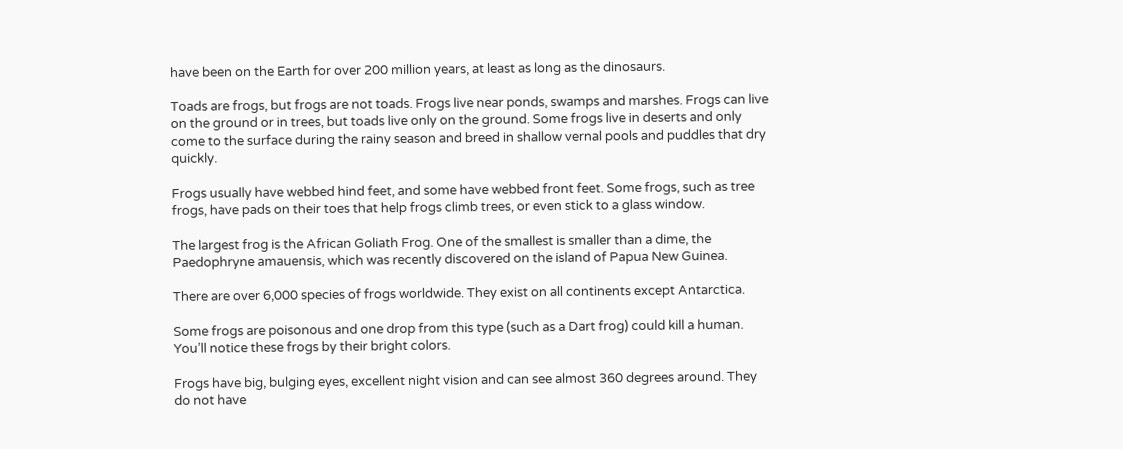have been on the Earth for over 200 million years, at least as long as the dinosaurs.

Toads are frogs, but frogs are not toads. Frogs live near ponds, swamps and marshes. Frogs can live on the ground or in trees, but toads live only on the ground. Some frogs live in deserts and only come to the surface during the rainy season and breed in shallow vernal pools and puddles that dry quickly.

Frogs usually have webbed hind feet, and some have webbed front feet. Some frogs, such as tree frogs, have pads on their toes that help frogs climb trees, or even stick to a glass window.

The largest frog is the African Goliath Frog. One of the smallest is smaller than a dime, the Paedophryne amauensis, which was recently discovered on the island of Papua New Guinea.

There are over 6,000 species of frogs worldwide. They exist on all continents except Antarctica.

Some frogs are poisonous and one drop from this type (such as a Dart frog) could kill a human. You’ll notice these frogs by their bright colors.

Frogs have big, bulging eyes, excellent night vision and can see almost 360 degrees around. They do not have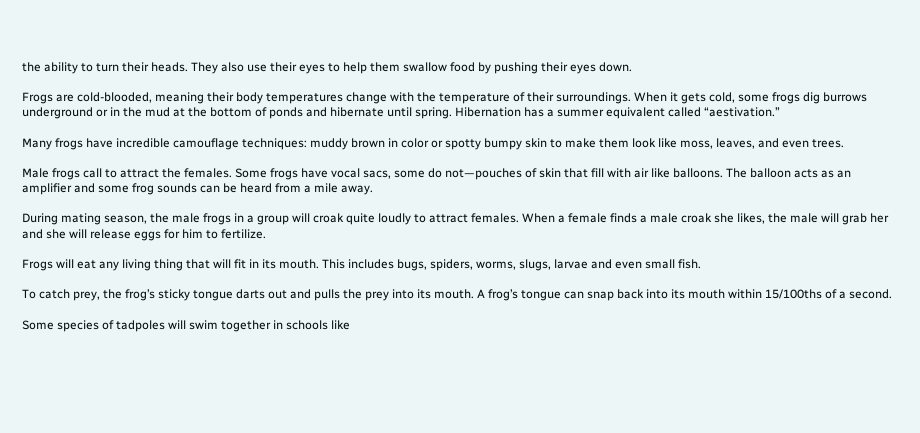the ability to turn their heads. They also use their eyes to help them swallow food by pushing their eyes down.

Frogs are cold-blooded, meaning their body temperatures change with the temperature of their surroundings. When it gets cold, some frogs dig burrows underground or in the mud at the bottom of ponds and hibernate until spring. Hibernation has a summer equivalent called “aestivation.”

Many frogs have incredible camouflage techniques: muddy brown in color or spotty bumpy skin to make them look like moss, leaves, and even trees.

Male frogs call to attract the females. Some frogs have vocal sacs, some do not—pouches of skin that fill with air like balloons. The balloon acts as an amplifier and some frog sounds can be heard from a mile away.

During mating season, the male frogs in a group will croak quite loudly to attract females. When a female finds a male croak she likes, the male will grab her and she will release eggs for him to fertilize.

Frogs will eat any living thing that will fit in its mouth. This includes bugs, spiders, worms, slugs, larvae and even small fish.

To catch prey, the frog’s sticky tongue darts out and pulls the prey into its mouth. A frog’s tongue can snap back into its mouth within 15/100ths of a second.

Some species of tadpoles will swim together in schools like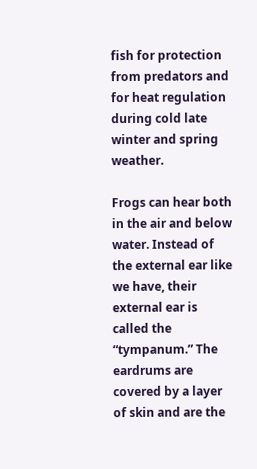fish for protection from predators and for heat regulation during cold late winter and spring weather.

Frogs can hear both in the air and below water. Instead of the external ear like we have, their external ear is called the “tympanum.” The eardrums are covered by a layer of skin and are the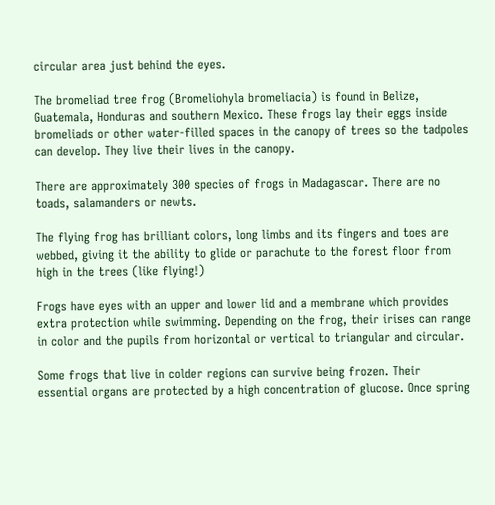circular area just behind the eyes.

The bromeliad tree frog (Bromeliohyla bromeliacia) is found in Belize, Guatemala, Honduras and southern Mexico. These frogs lay their eggs inside bromeliads or other water-filled spaces in the canopy of trees so the tadpoles can develop. They live their lives in the canopy.

There are approximately 300 species of frogs in Madagascar. There are no toads, salamanders or newts.

The flying frog has brilliant colors, long limbs and its fingers and toes are webbed, giving it the ability to glide or parachute to the forest floor from high in the trees (like flying!)

Frogs have eyes with an upper and lower lid and a membrane which provides extra protection while swimming. Depending on the frog, their irises can range in color and the pupils from horizontal or vertical to triangular and circular.

Some frogs that live in colder regions can survive being frozen. Their essential organs are protected by a high concentration of glucose. Once spring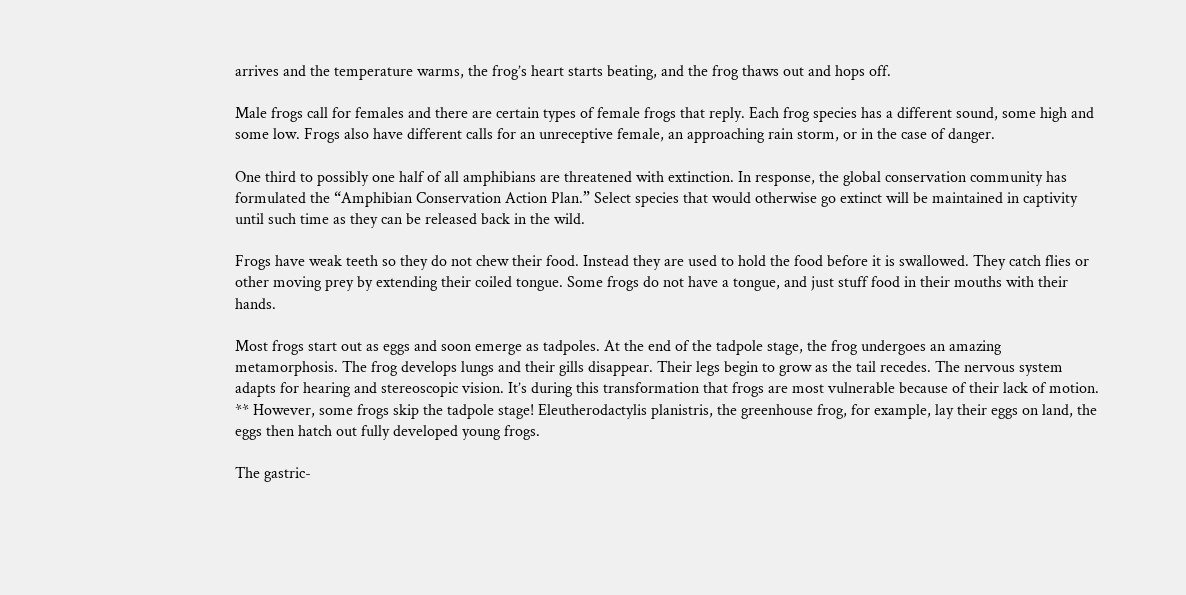arrives and the temperature warms, the frog’s heart starts beating, and the frog thaws out and hops off.

Male frogs call for females and there are certain types of female frogs that reply. Each frog species has a different sound, some high and some low. Frogs also have different calls for an unreceptive female, an approaching rain storm, or in the case of danger.

One third to possibly one half of all amphibians are threatened with extinction. In response, the global conservation community has formulated the “Amphibian Conservation Action Plan.” Select species that would otherwise go extinct will be maintained in captivity until such time as they can be released back in the wild.

Frogs have weak teeth so they do not chew their food. Instead they are used to hold the food before it is swallowed. They catch flies or other moving prey by extending their coiled tongue. Some frogs do not have a tongue, and just stuff food in their mouths with their hands.

Most frogs start out as eggs and soon emerge as tadpoles. At the end of the tadpole stage, the frog undergoes an amazing metamorphosis. The frog develops lungs and their gills disappear. Their legs begin to grow as the tail recedes. The nervous system adapts for hearing and stereoscopic vision. It’s during this transformation that frogs are most vulnerable because of their lack of motion. ** However, some frogs skip the tadpole stage! Eleutherodactylis planistris, the greenhouse frog, for example, lay their eggs on land, the eggs then hatch out fully developed young frogs.

The gastric-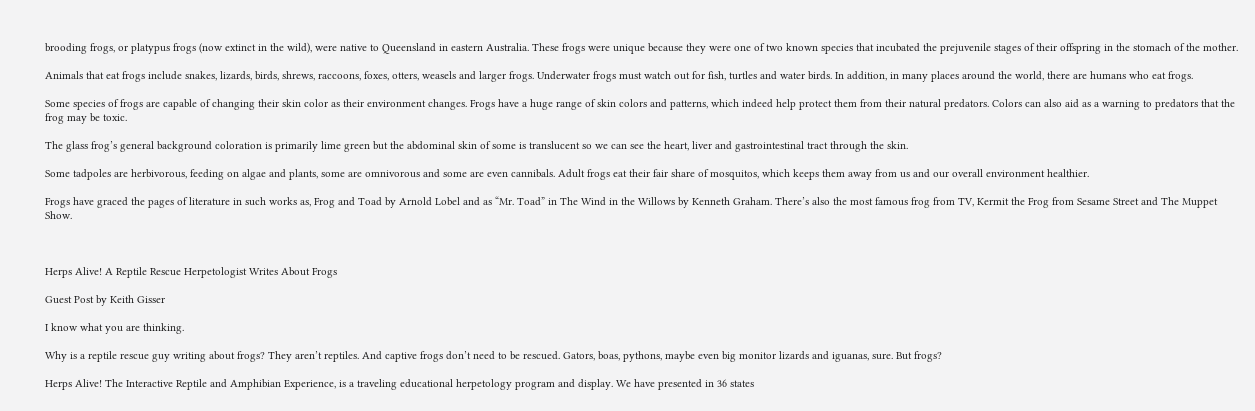brooding frogs, or platypus frogs (now extinct in the wild), were native to Queensland in eastern Australia. These frogs were unique because they were one of two known species that incubated the prejuvenile stages of their offspring in the stomach of the mother.

Animals that eat frogs include snakes, lizards, birds, shrews, raccoons, foxes, otters, weasels and larger frogs. Underwater frogs must watch out for fish, turtles and water birds. In addition, in many places around the world, there are humans who eat frogs.

Some species of frogs are capable of changing their skin color as their environment changes. Frogs have a huge range of skin colors and patterns, which indeed help protect them from their natural predators. Colors can also aid as a warning to predators that the frog may be toxic.

The glass frog’s general background coloration is primarily lime green but the abdominal skin of some is translucent so we can see the heart, liver and gastrointestinal tract through the skin.

Some tadpoles are herbivorous, feeding on algae and plants, some are omnivorous and some are even cannibals. Adult frogs eat their fair share of mosquitos, which keeps them away from us and our overall environment healthier.

Frogs have graced the pages of literature in such works as, Frog and Toad by Arnold Lobel and as “Mr. Toad” in The Wind in the Willows by Kenneth Graham. There’s also the most famous frog from TV, Kermit the Frog from Sesame Street and The Muppet Show.



Herps Alive! A Reptile Rescue Herpetologist Writes About Frogs

Guest Post by Keith Gisser

I know what you are thinking.

Why is a reptile rescue guy writing about frogs? They aren’t reptiles. And captive frogs don’t need to be rescued. Gators, boas, pythons, maybe even big monitor lizards and iguanas, sure. But frogs?

Herps Alive! The Interactive Reptile and Amphibian Experience, is a traveling educational herpetology program and display. We have presented in 36 states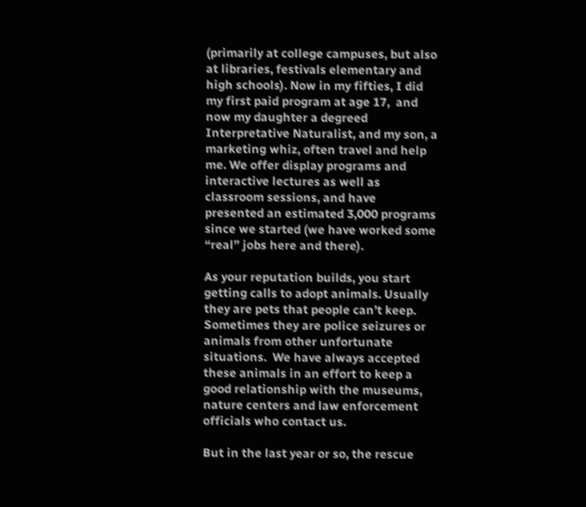(primarily at college campuses, but also at libraries, festivals elementary and high schools). Now in my fifties, I did my first paid program at age 17,  and now my daughter a degreed Interpretative Naturalist, and my son, a marketing whiz, often travel and help me. We offer display programs and interactive lectures as well as classroom sessions, and have presented an estimated 3,000 programs since we started (we have worked some “real” jobs here and there).

As your reputation builds, you start getting calls to adopt animals. Usually they are pets that people can’t keep. Sometimes they are police seizures or animals from other unfortunate situations.  We have always accepted these animals in an effort to keep a good relationship with the museums, nature centers and law enforcement officials who contact us.

But in the last year or so, the rescue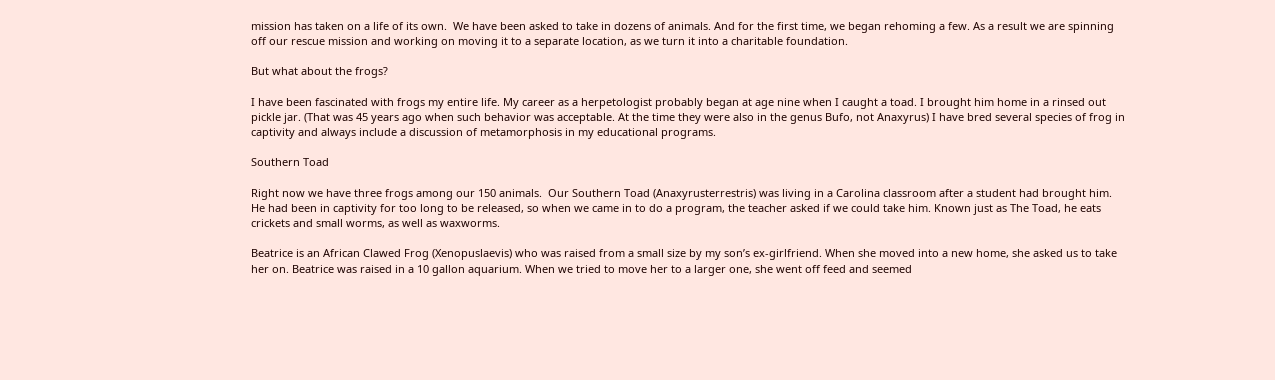mission has taken on a life of its own.  We have been asked to take in dozens of animals. And for the first time, we began rehoming a few. As a result we are spinning off our rescue mission and working on moving it to a separate location, as we turn it into a charitable foundation.

But what about the frogs?

I have been fascinated with frogs my entire life. My career as a herpetologist probably began at age nine when I caught a toad. I brought him home in a rinsed out pickle jar. (That was 45 years ago when such behavior was acceptable. At the time they were also in the genus Bufo, not Anaxyrus) I have bred several species of frog in captivity and always include a discussion of metamorphosis in my educational programs.

Southern Toad

Right now we have three frogs among our 150 animals.  Our Southern Toad (Anaxyrusterrestris) was living in a Carolina classroom after a student had brought him. He had been in captivity for too long to be released, so when we came in to do a program, the teacher asked if we could take him. Known just as The Toad, he eats crickets and small worms, as well as waxworms.

Beatrice is an African Clawed Frog (Xenopuslaevis) who was raised from a small size by my son’s ex-girlfriend. When she moved into a new home, she asked us to take her on. Beatrice was raised in a 10 gallon aquarium. When we tried to move her to a larger one, she went off feed and seemed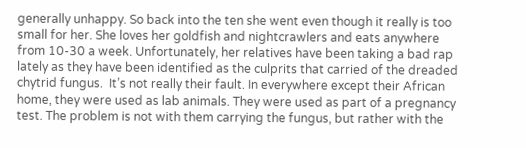generally unhappy. So back into the ten she went even though it really is too small for her. She loves her goldfish and nightcrawlers and eats anywhere from 10-30 a week. Unfortunately, her relatives have been taking a bad rap lately as they have been identified as the culprits that carried of the dreaded chytrid fungus.  It’s not really their fault. In everywhere except their African home, they were used as lab animals. They were used as part of a pregnancy test. The problem is not with them carrying the fungus, but rather with the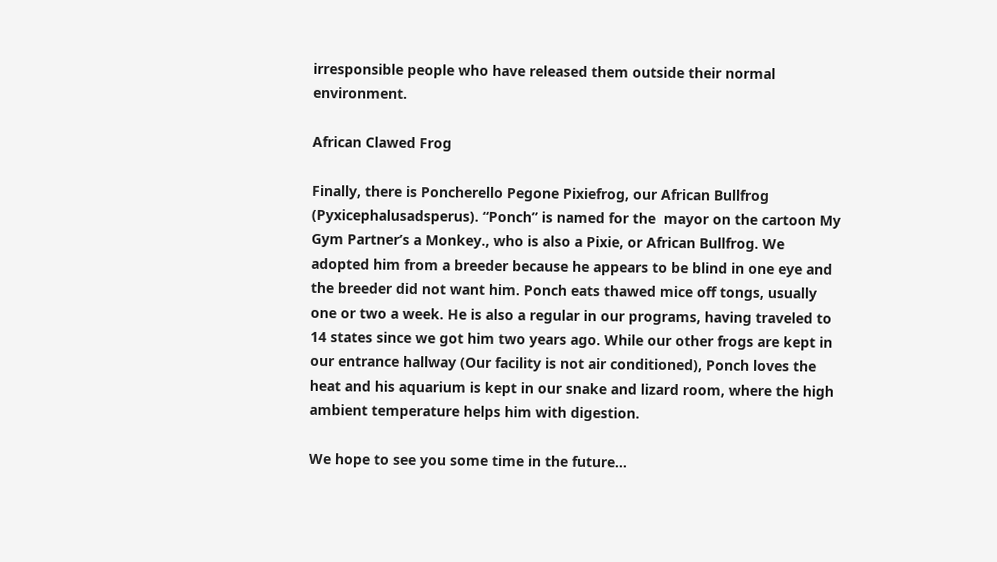irresponsible people who have released them outside their normal environment.

African Clawed Frog

Finally, there is Poncherello Pegone Pixiefrog, our African Bullfrog (Pyxicephalusadsperus). “Ponch” is named for the  mayor on the cartoon My Gym Partner’s a Monkey., who is also a Pixie, or African Bullfrog. We adopted him from a breeder because he appears to be blind in one eye and the breeder did not want him. Ponch eats thawed mice off tongs, usually one or two a week. He is also a regular in our programs, having traveled to 14 states since we got him two years ago. While our other frogs are kept in our entrance hallway (Our facility is not air conditioned), Ponch loves the heat and his aquarium is kept in our snake and lizard room, where the high ambient temperature helps him with digestion.

We hope to see you some time in the future…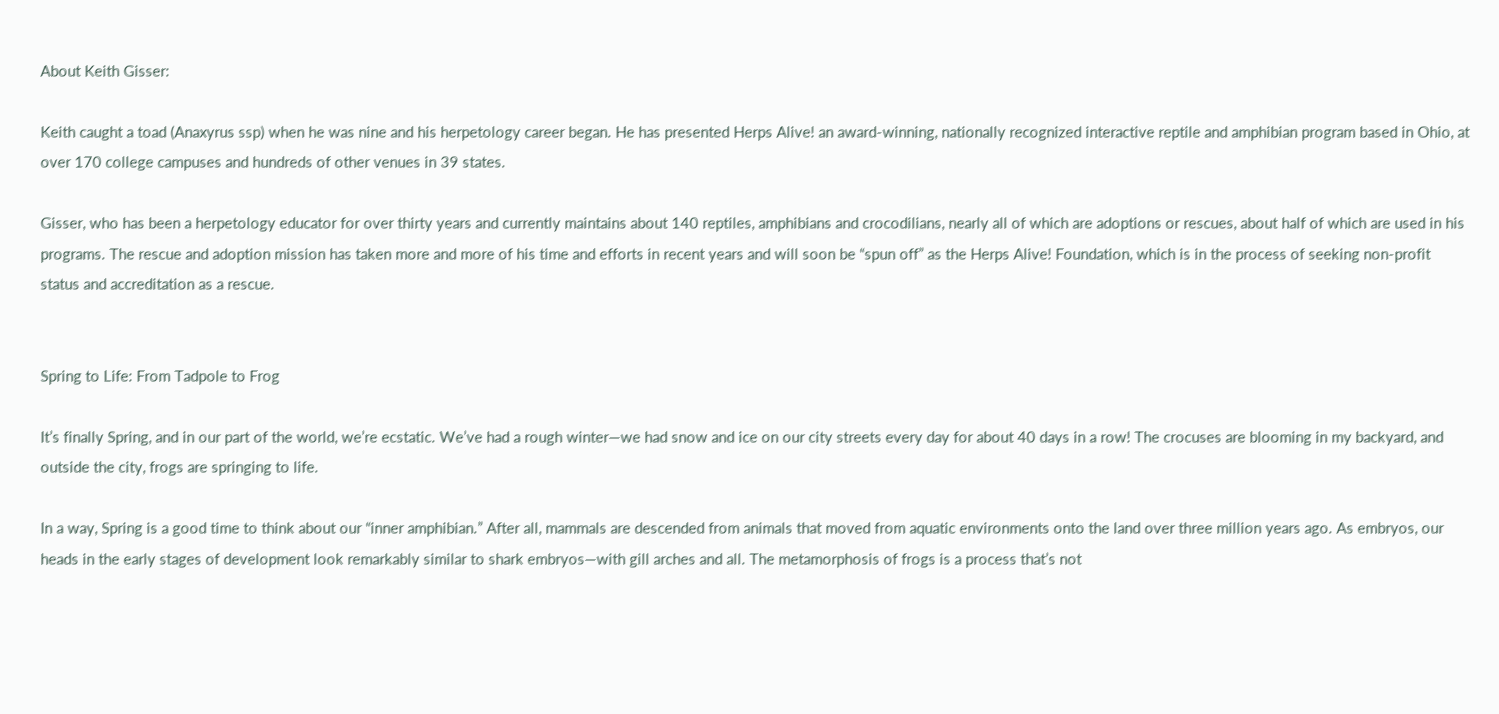About Keith Gisser:

Keith caught a toad (Anaxyrus ssp) when he was nine and his herpetology career began. He has presented Herps Alive! an award-winning, nationally recognized interactive reptile and amphibian program based in Ohio, at over 170 college campuses and hundreds of other venues in 39 states.

Gisser, who has been a herpetology educator for over thirty years and currently maintains about 140 reptiles, amphibians and crocodilians, nearly all of which are adoptions or rescues, about half of which are used in his programs. The rescue and adoption mission has taken more and more of his time and efforts in recent years and will soon be “spun off” as the Herps Alive! Foundation, which is in the process of seeking non-profit status and accreditation as a rescue.


Spring to Life: From Tadpole to Frog

It’s finally Spring, and in our part of the world, we’re ecstatic. We’ve had a rough winter—we had snow and ice on our city streets every day for about 40 days in a row! The crocuses are blooming in my backyard, and outside the city, frogs are springing to life.

In a way, Spring is a good time to think about our “inner amphibian.” After all, mammals are descended from animals that moved from aquatic environments onto the land over three million years ago. As embryos, our heads in the early stages of development look remarkably similar to shark embryos—with gill arches and all. The metamorphosis of frogs is a process that’s not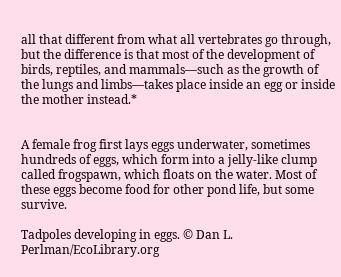all that different from what all vertebrates go through, but the difference is that most of the development of birds, reptiles, and mammals—such as the growth of the lungs and limbs—takes place inside an egg or inside the mother instead.*


A female frog first lays eggs underwater, sometimes hundreds of eggs, which form into a jelly-like clump called frogspawn, which floats on the water. Most of these eggs become food for other pond life, but some survive.

Tadpoles developing in eggs. © Dan L. Perlman/EcoLibrary.org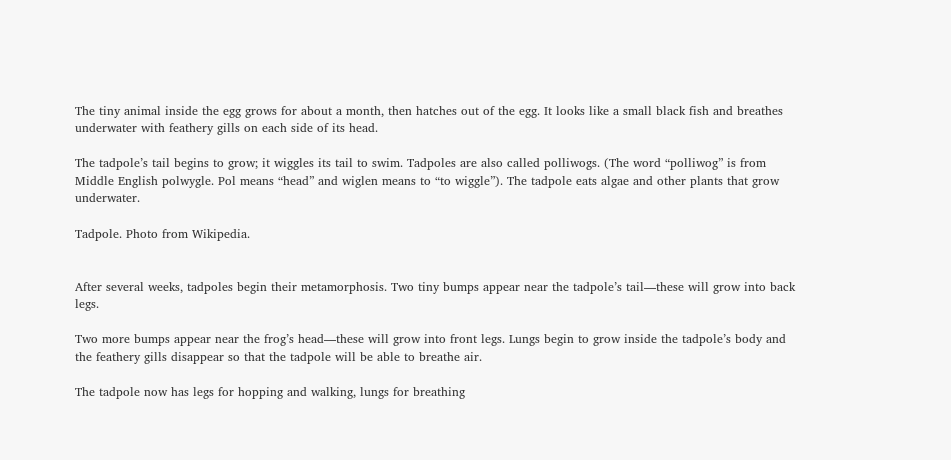The tiny animal inside the egg grows for about a month, then hatches out of the egg. It looks like a small black fish and breathes underwater with feathery gills on each side of its head.

The tadpole’s tail begins to grow; it wiggles its tail to swim. Tadpoles are also called polliwogs. (The word “polliwog” is from Middle English polwygle. Pol means “head” and wiglen means to “to wiggle”). The tadpole eats algae and other plants that grow underwater.

Tadpole. Photo from Wikipedia.


After several weeks, tadpoles begin their metamorphosis. Two tiny bumps appear near the tadpole’s tail—these will grow into back legs.

Two more bumps appear near the frog’s head—these will grow into front legs. Lungs begin to grow inside the tadpole’s body and the feathery gills disappear so that the tadpole will be able to breathe air.

The tadpole now has legs for hopping and walking, lungs for breathing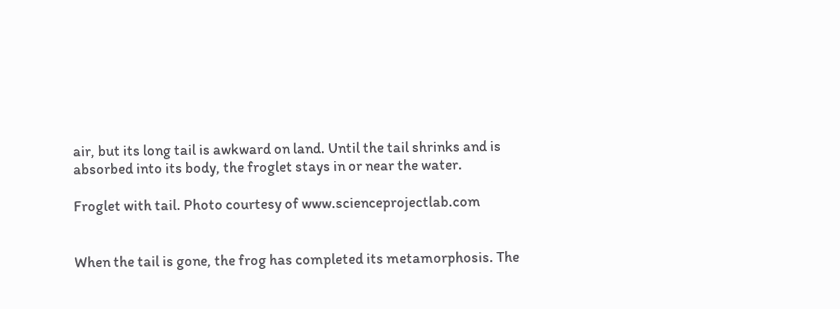air, but its long tail is awkward on land. Until the tail shrinks and is absorbed into its body, the froglet stays in or near the water.

Froglet with tail. Photo courtesy of www.scienceprojectlab.com


When the tail is gone, the frog has completed its metamorphosis. The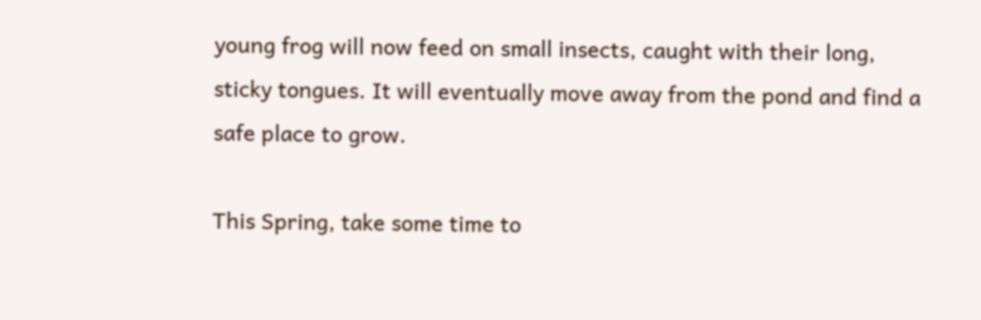young frog will now feed on small insects, caught with their long, sticky tongues. It will eventually move away from the pond and find a safe place to grow.

This Spring, take some time to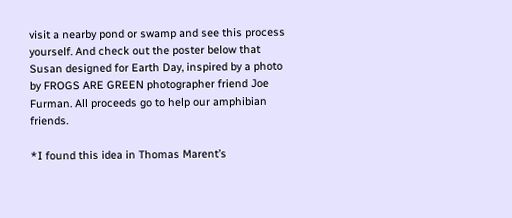visit a nearby pond or swamp and see this process yourself. And check out the poster below that Susan designed for Earth Day, inspired by a photo by FROGS ARE GREEN photographer friend Joe Furman. All proceeds go to help our amphibian friends.

*I found this idea in Thomas Marent’s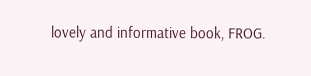lovely and informative book, FROG.